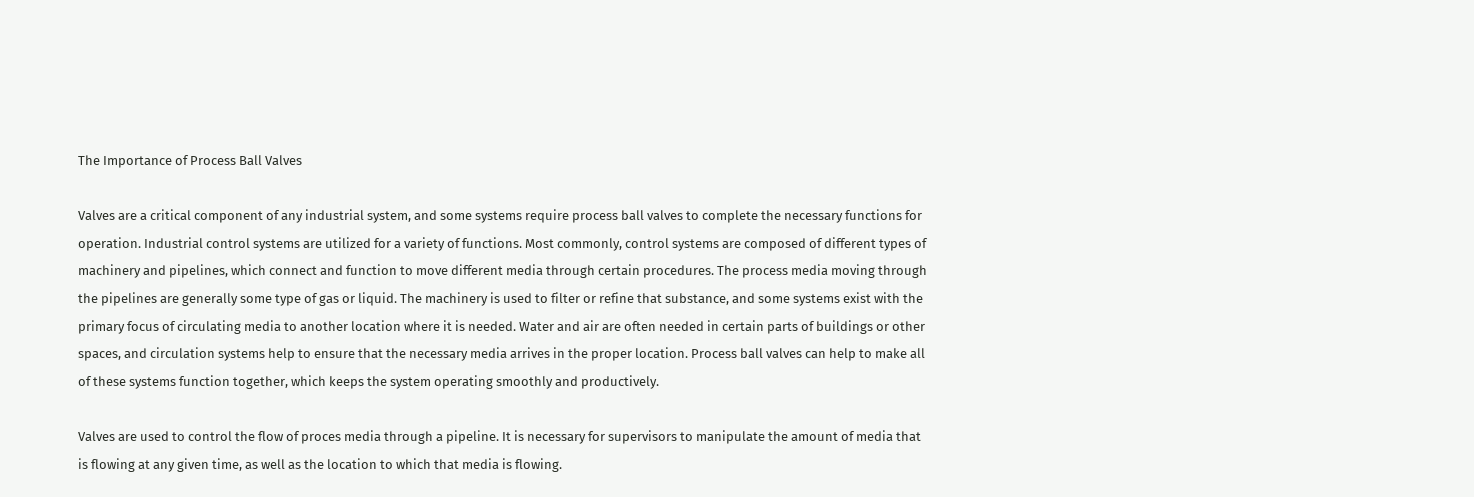The Importance of Process Ball Valves

Valves are a critical component of any industrial system, and some systems require process ball valves to complete the necessary functions for operation. Industrial control systems are utilized for a variety of functions. Most commonly, control systems are composed of different types of machinery and pipelines, which connect and function to move different media through certain procedures. The process media moving through the pipelines are generally some type of gas or liquid. The machinery is used to filter or refine that substance, and some systems exist with the primary focus of circulating media to another location where it is needed. Water and air are often needed in certain parts of buildings or other spaces, and circulation systems help to ensure that the necessary media arrives in the proper location. Process ball valves can help to make all of these systems function together, which keeps the system operating smoothly and productively.

Valves are used to control the flow of proces media through a pipeline. It is necessary for supervisors to manipulate the amount of media that is flowing at any given time, as well as the location to which that media is flowing.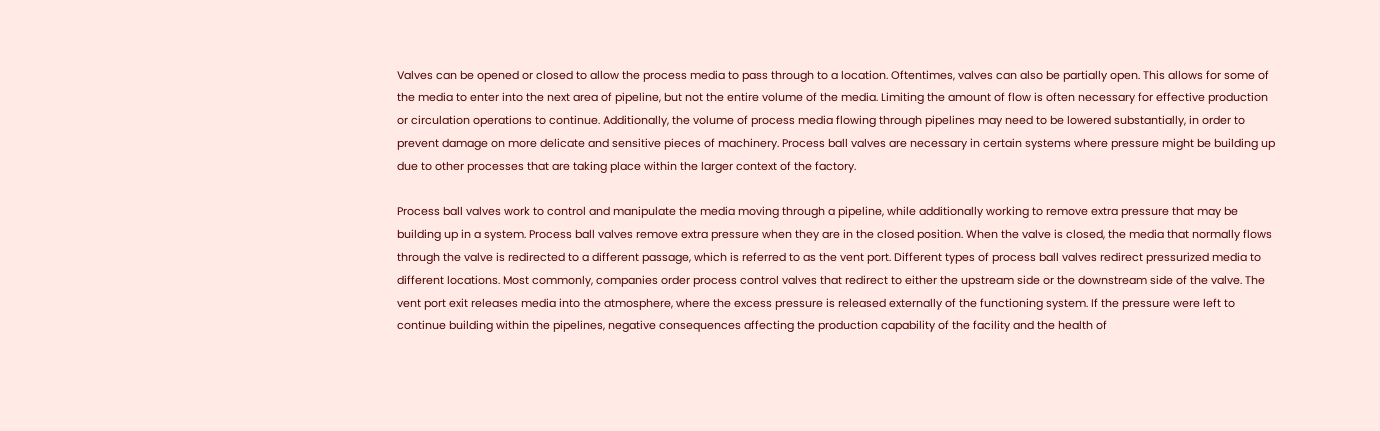Valves can be opened or closed to allow the process media to pass through to a location. Oftentimes, valves can also be partially open. This allows for some of the media to enter into the next area of pipeline, but not the entire volume of the media. Limiting the amount of flow is often necessary for effective production or circulation operations to continue. Additionally, the volume of process media flowing through pipelines may need to be lowered substantially, in order to prevent damage on more delicate and sensitive pieces of machinery. Process ball valves are necessary in certain systems where pressure might be building up due to other processes that are taking place within the larger context of the factory.

Process ball valves work to control and manipulate the media moving through a pipeline, while additionally working to remove extra pressure that may be building up in a system. Process ball valves remove extra pressure when they are in the closed position. When the valve is closed, the media that normally flows through the valve is redirected to a different passage, which is referred to as the vent port. Different types of process ball valves redirect pressurized media to different locations. Most commonly, companies order process control valves that redirect to either the upstream side or the downstream side of the valve. The vent port exit releases media into the atmosphere, where the excess pressure is released externally of the functioning system. If the pressure were left to continue building within the pipelines, negative consequences affecting the production capability of the facility and the health of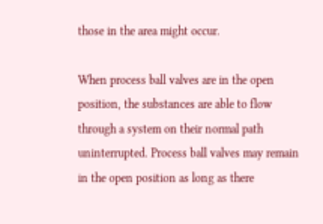those in the area might occur.

When process ball valves are in the open position, the substances are able to flow through a system on their normal path uninterrupted. Process ball valves may remain in the open position as long as there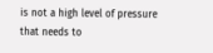is not a high level of pressure that needs to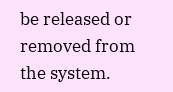be released or removed from the system.